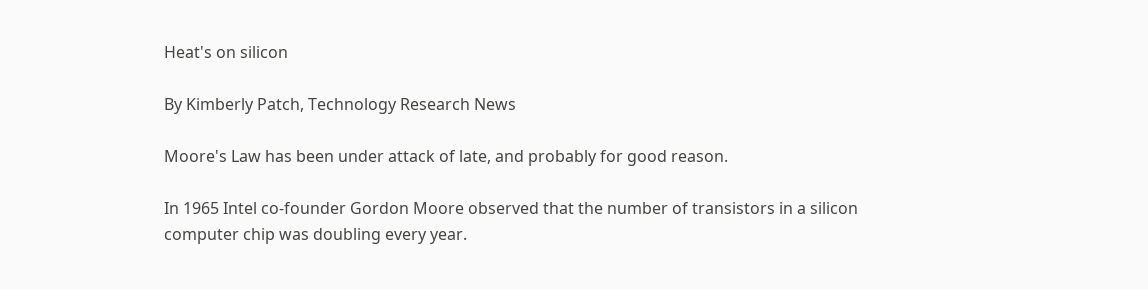Heat's on silicon

By Kimberly Patch, Technology Research News

Moore's Law has been under attack of late, and probably for good reason.

In 1965 Intel co-founder Gordon Moore observed that the number of transistors in a silicon computer chip was doubling every year.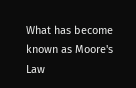What has become known as Moore's Law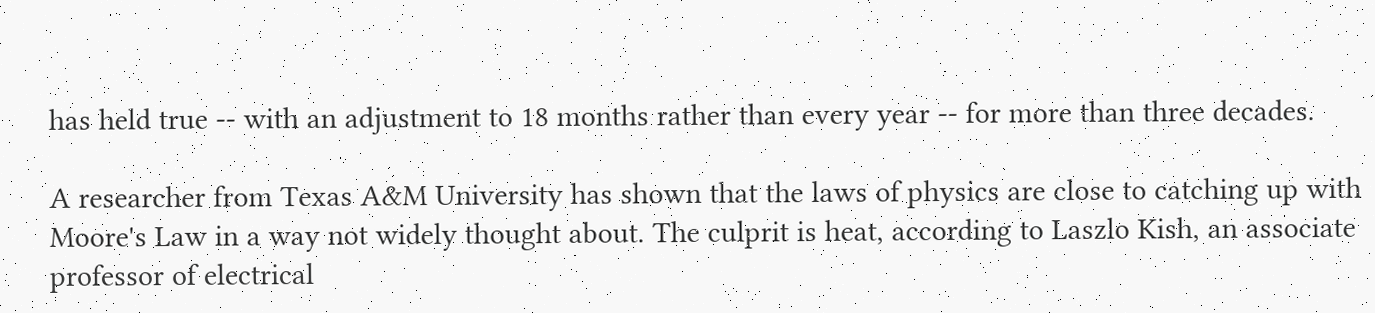has held true -- with an adjustment to 18 months rather than every year -- for more than three decades.

A researcher from Texas A&M University has shown that the laws of physics are close to catching up with Moore's Law in a way not widely thought about. The culprit is heat, according to Laszlo Kish, an associate professor of electrical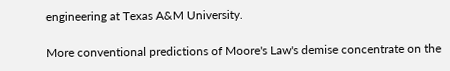engineering at Texas A&M University.

More conventional predictions of Moore's Law's demise concentrate on the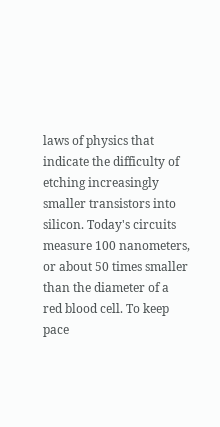laws of physics that indicate the difficulty of etching increasingly smaller transistors into silicon. Today's circuits measure 100 nanometers, or about 50 times smaller than the diameter of a red blood cell. To keep pace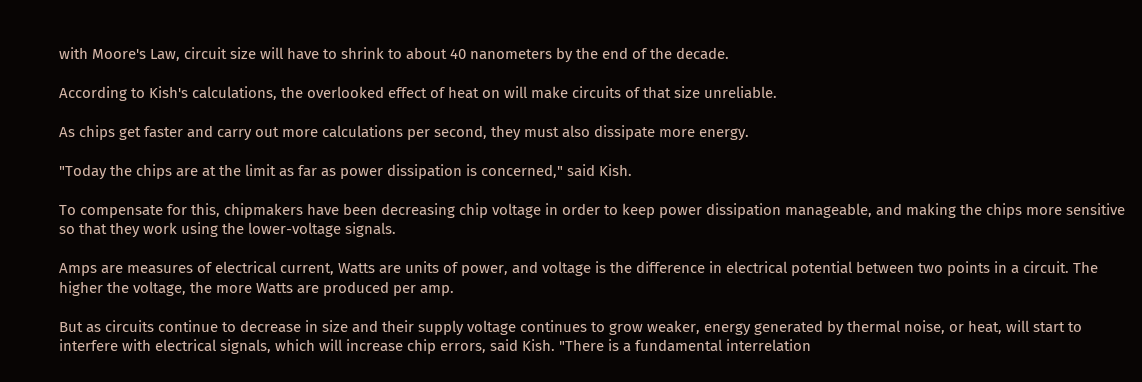with Moore's Law, circuit size will have to shrink to about 40 nanometers by the end of the decade.

According to Kish's calculations, the overlooked effect of heat on will make circuits of that size unreliable.

As chips get faster and carry out more calculations per second, they must also dissipate more energy.

"Today the chips are at the limit as far as power dissipation is concerned," said Kish.

To compensate for this, chipmakers have been decreasing chip voltage in order to keep power dissipation manageable, and making the chips more sensitive so that they work using the lower-voltage signals.

Amps are measures of electrical current, Watts are units of power, and voltage is the difference in electrical potential between two points in a circuit. The higher the voltage, the more Watts are produced per amp.

But as circuits continue to decrease in size and their supply voltage continues to grow weaker, energy generated by thermal noise, or heat, will start to interfere with electrical signals, which will increase chip errors, said Kish. "There is a fundamental interrelation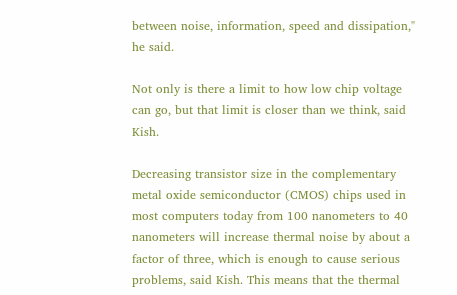between noise, information, speed and dissipation," he said.

Not only is there a limit to how low chip voltage can go, but that limit is closer than we think, said Kish.

Decreasing transistor size in the complementary metal oxide semiconductor (CMOS) chips used in most computers today from 100 nanometers to 40 nanometers will increase thermal noise by about a factor of three, which is enough to cause serious problems, said Kish. This means that the thermal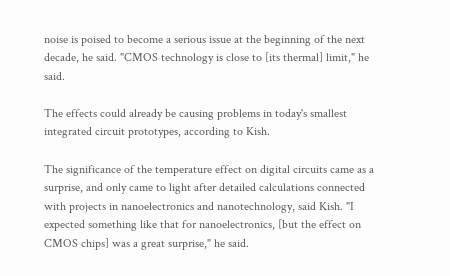noise is poised to become a serious issue at the beginning of the next decade, he said. "CMOS technology is close to [its thermal] limit," he said.

The effects could already be causing problems in today's smallest integrated circuit prototypes, according to Kish.

The significance of the temperature effect on digital circuits came as a surprise, and only came to light after detailed calculations connected with projects in nanoelectronics and nanotechnology, said Kish. "I expected something like that for nanoelectronics, [but the effect on CMOS chips] was a great surprise," he said.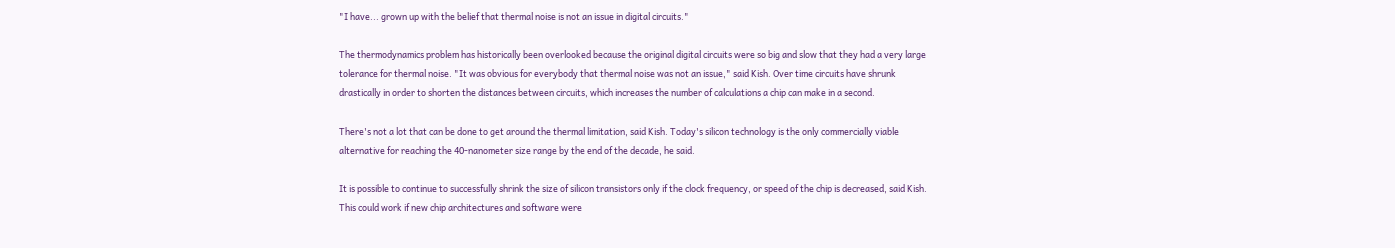"I have... grown up with the belief that thermal noise is not an issue in digital circuits."

The thermodynamics problem has historically been overlooked because the original digital circuits were so big and slow that they had a very large tolerance for thermal noise. "It was obvious for everybody that thermal noise was not an issue," said Kish. Over time circuits have shrunk drastically in order to shorten the distances between circuits, which increases the number of calculations a chip can make in a second.

There's not a lot that can be done to get around the thermal limitation, said Kish. Today's silicon technology is the only commercially viable alternative for reaching the 40-nanometer size range by the end of the decade, he said.

It is possible to continue to successfully shrink the size of silicon transistors only if the clock frequency, or speed of the chip is decreased, said Kish. This could work if new chip architectures and software were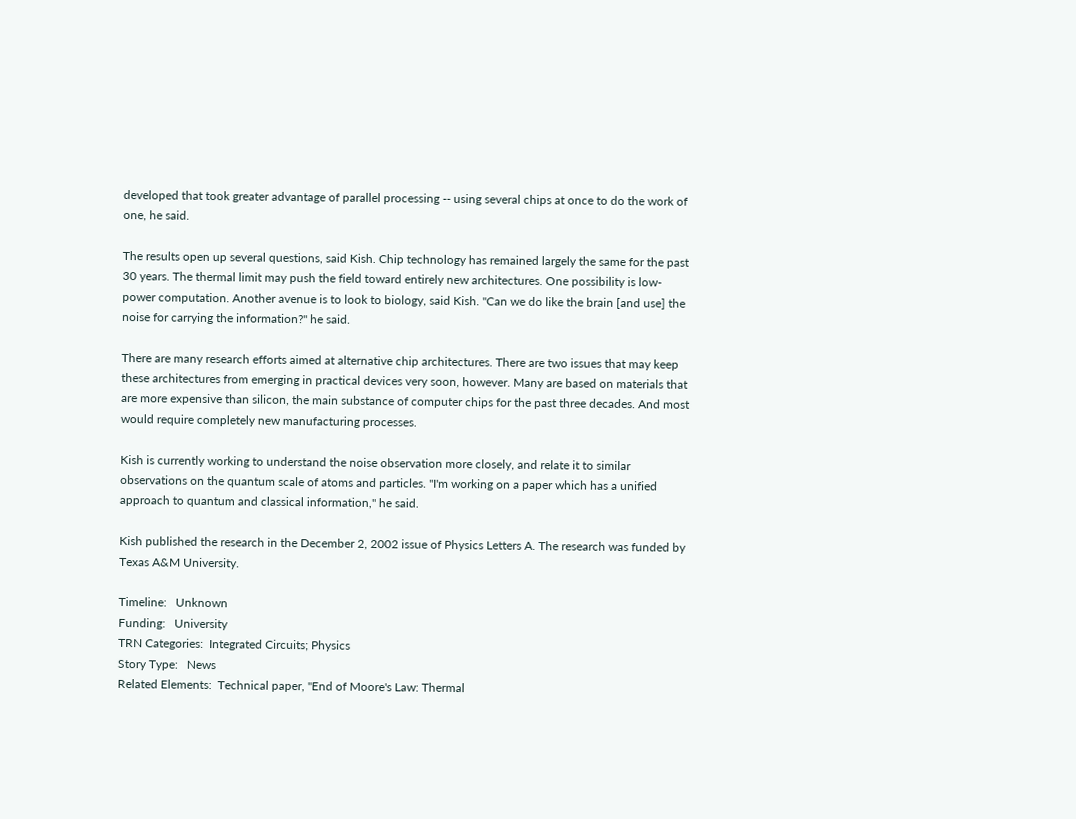developed that took greater advantage of parallel processing -- using several chips at once to do the work of one, he said.

The results open up several questions, said Kish. Chip technology has remained largely the same for the past 30 years. The thermal limit may push the field toward entirely new architectures. One possibility is low-power computation. Another avenue is to look to biology, said Kish. "Can we do like the brain [and use] the noise for carrying the information?" he said.

There are many research efforts aimed at alternative chip architectures. There are two issues that may keep these architectures from emerging in practical devices very soon, however. Many are based on materials that are more expensive than silicon, the main substance of computer chips for the past three decades. And most would require completely new manufacturing processes.

Kish is currently working to understand the noise observation more closely, and relate it to similar observations on the quantum scale of atoms and particles. "I'm working on a paper which has a unified approach to quantum and classical information," he said.

Kish published the research in the December 2, 2002 issue of Physics Letters A. The research was funded by Texas A&M University.

Timeline:   Unknown
Funding:   University
TRN Categories:  Integrated Circuits; Physics
Story Type:   News
Related Elements:  Technical paper, "End of Moore's Law: Thermal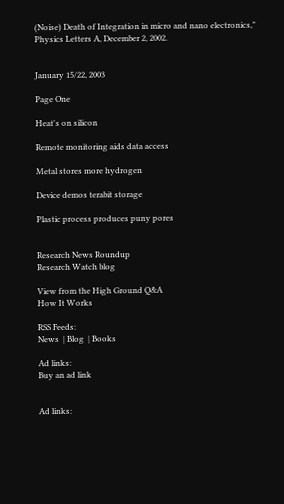(Noise) Death of Integration in micro and nano electronics," Physics Letters A, December 2, 2002.


January 15/22, 2003

Page One

Heat's on silicon

Remote monitoring aids data access

Metal stores more hydrogen

Device demos terabit storage

Plastic process produces puny pores


Research News Roundup
Research Watch blog

View from the High Ground Q&A
How It Works

RSS Feeds:
News  | Blog  | Books

Ad links:
Buy an ad link


Ad links: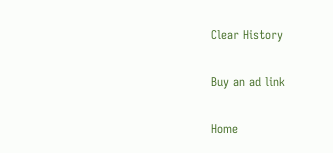Clear History

Buy an ad link

Home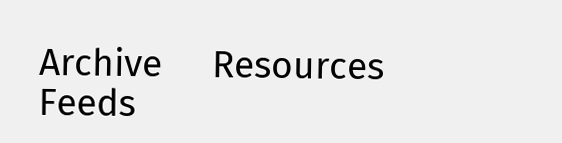Archive     Resources    Feeds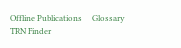Offline Publications     Glossary
TRN Finder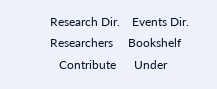Research Dir.    Events Dir.      Researchers     Bookshelf
   Contribute      Under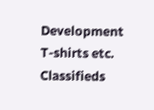Development     T-shirts etc.     Classifieds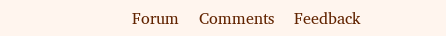Forum    Comments    Feedback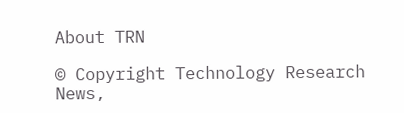About TRN

© Copyright Technology Research News,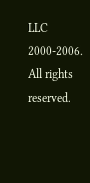LLC 2000-2006. All rights reserved.